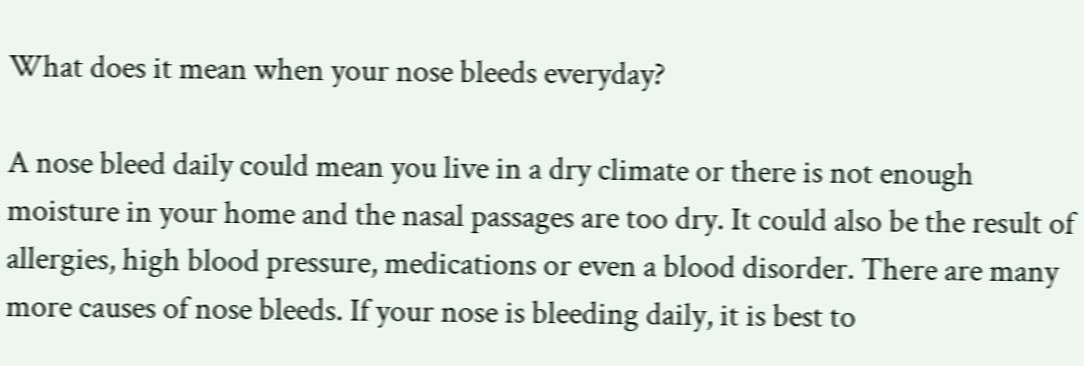What does it mean when your nose bleeds everyday?

A nose bleed daily could mean you live in a dry climate or there is not enough moisture in your home and the nasal passages are too dry. It could also be the result of allergies, high blood pressure, medications or even a blood disorder. There are many more causes of nose bleeds. If your nose is bleeding daily, it is best to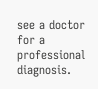see a doctor for a professional diagnosis.